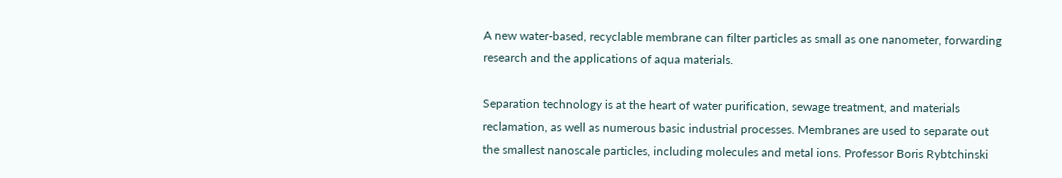A new water-based, recyclable membrane can filter particles as small as one nanometer, forwarding research and the applications of aqua materials.

Separation technology is at the heart of water purification, sewage treatment, and materials reclamation, as well as numerous basic industrial processes. Membranes are used to separate out the smallest nanoscale particles, including molecules and metal ions. Professor Boris Rybtchinski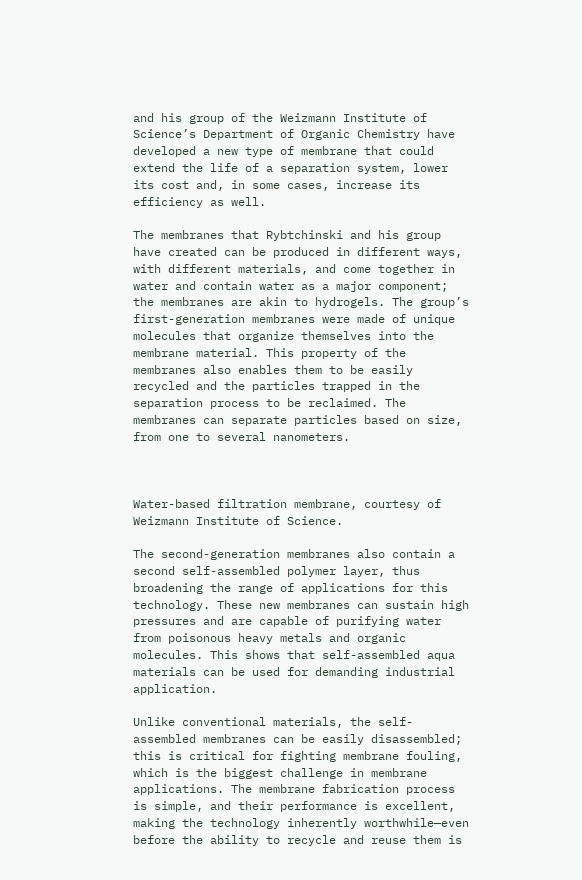and his group of the Weizmann Institute of Science’s Department of Organic Chemistry have developed a new type of membrane that could extend the life of a separation system, lower its cost and, in some cases, increase its efficiency as well.

The membranes that Rybtchinski and his group have created can be produced in different ways, with different materials, and come together in water and contain water as a major component; the membranes are akin to hydrogels. The group’s first-generation membranes were made of unique molecules that organize themselves into the membrane material. This property of the membranes also enables them to be easily recycled and the particles trapped in the separation process to be reclaimed. The membranes can separate particles based on size, from one to several nanometers.



Water-based filtration membrane, courtesy of Weizmann Institute of Science.

The second-generation membranes also contain a second self-assembled polymer layer, thus broadening the range of applications for this technology. These new membranes can sustain high pressures and are capable of purifying water from poisonous heavy metals and organic molecules. This shows that self-assembled aqua materials can be used for demanding industrial application.

Unlike conventional materials, the self-assembled membranes can be easily disassembled; this is critical for fighting membrane fouling, which is the biggest challenge in membrane applications. The membrane fabrication process is simple, and their performance is excellent, making the technology inherently worthwhile—even before the ability to recycle and reuse them is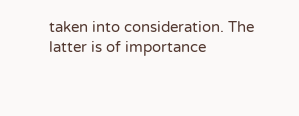taken into consideration. The latter is of importance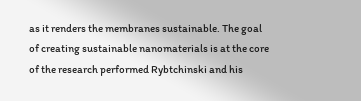as it renders the membranes sustainable. The goal of creating sustainable nanomaterials is at the core of the research performed Rybtchinski and his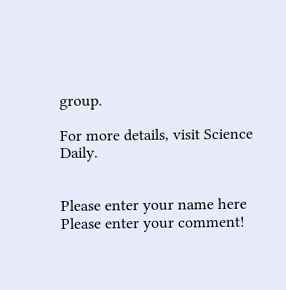group.

For more details, visit Science Daily.


Please enter your name here
Please enter your comment!